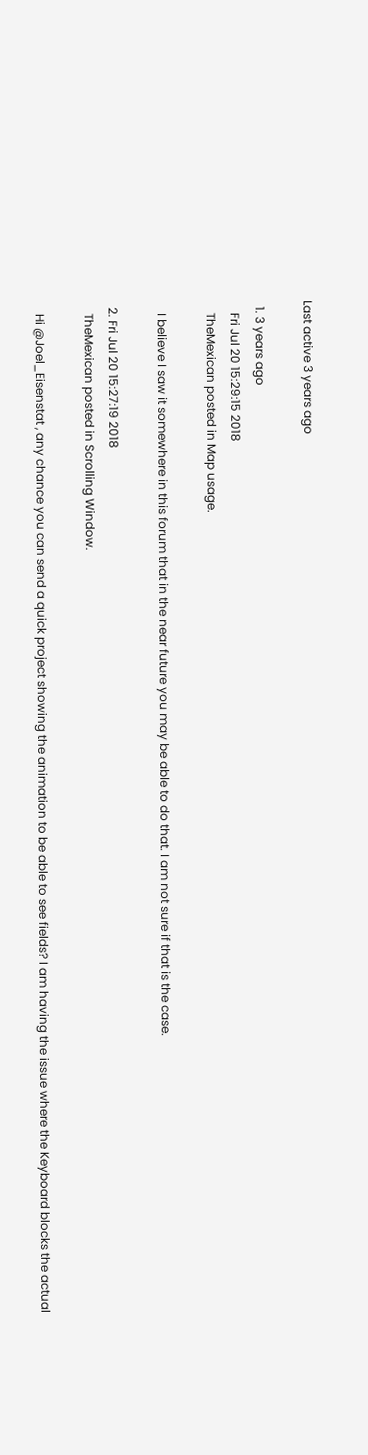Last active 3 years ago

  1. 3 years ago
    Fri Jul 20 15:29:15 2018
    TheMexican posted in Map usage.

    I believe I saw it somewhere in this forum that in the near future you may be able to do that. I am not sure if that is the case.

  2. Fri Jul 20 15:27:19 2018
    TheMexican posted in Scrolling Window.

    Hi @Joel_Eisenstat , any chance you can send a quick project showing the animation to be able to see fields? I am having the issue where the Keyboard blocks the actual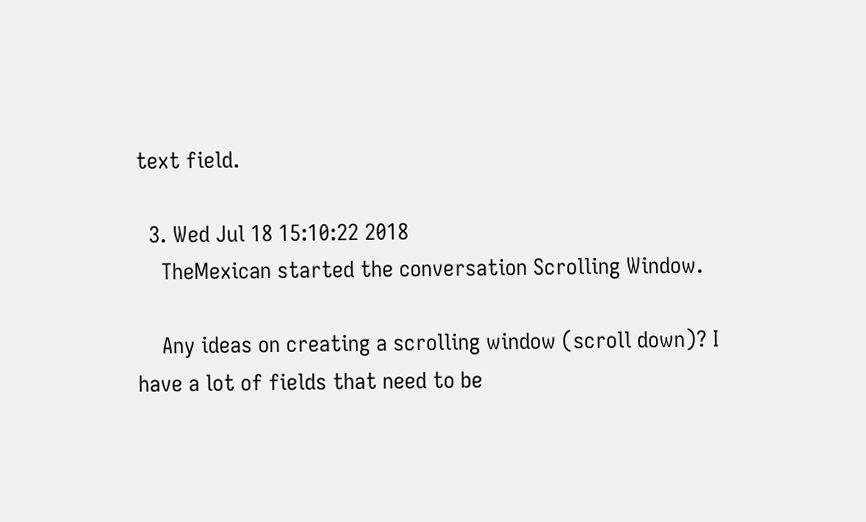text field.

  3. Wed Jul 18 15:10:22 2018
    TheMexican started the conversation Scrolling Window.

    Any ideas on creating a scrolling window (scroll down)? I have a lot of fields that need to be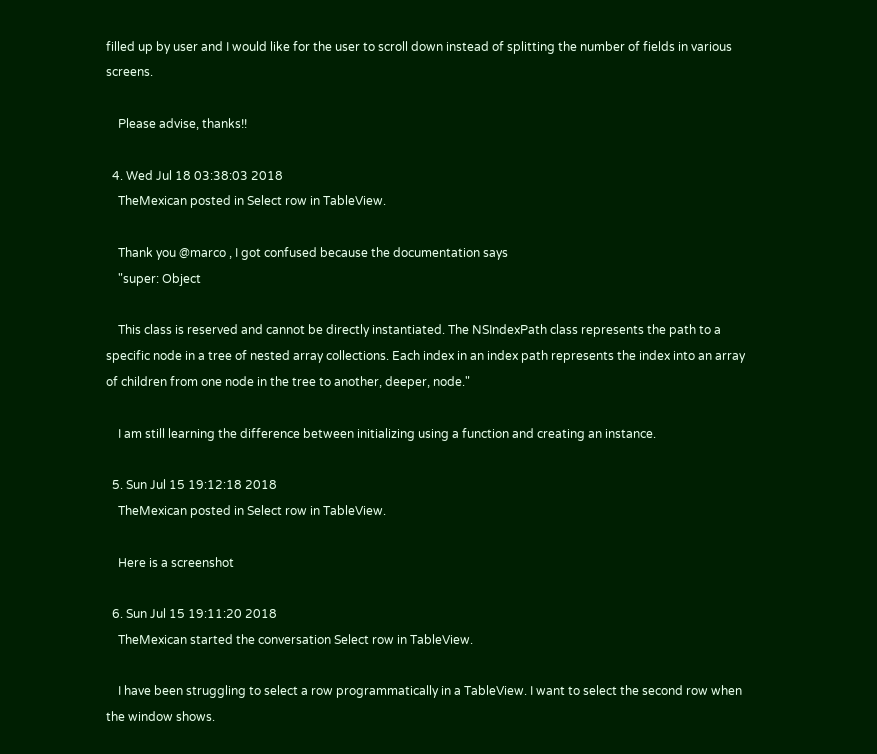filled up by user and I would like for the user to scroll down instead of splitting the number of fields in various screens.

    Please advise, thanks!!

  4. Wed Jul 18 03:38:03 2018
    TheMexican posted in Select row in TableView.

    Thank you @marco , I got confused because the documentation says
    "super: Object

    This class is reserved and cannot be directly instantiated. The NSIndexPath class represents the path to a specific node in a tree of nested array collections. Each index in an index path represents the index into an array of children from one node in the tree to another, deeper, node."

    I am still learning the difference between initializing using a function and creating an instance.

  5. Sun Jul 15 19:12:18 2018
    TheMexican posted in Select row in TableView.

    Here is a screenshot

  6. Sun Jul 15 19:11:20 2018
    TheMexican started the conversation Select row in TableView.

    I have been struggling to select a row programmatically in a TableView. I want to select the second row when the window shows.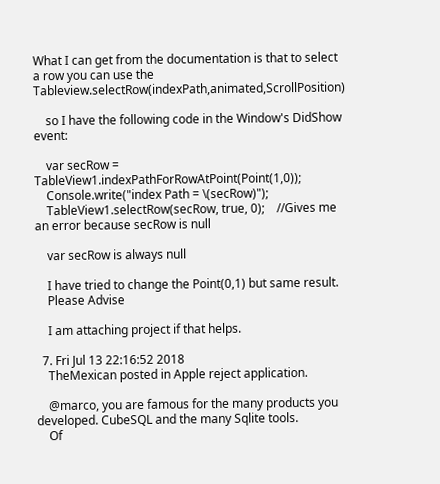What I can get from the documentation is that to select a row you can use the Tableview.selectRow(indexPath,animated,ScrollPosition)

    so I have the following code in the Window's DidShow event:

    var secRow = TableView1.indexPathForRowAtPoint(Point(1,0));
    Console.write("index Path = \(secRow)");
    TableView1.selectRow(secRow, true, 0);    //Gives me an error because secRow is null

    var secRow is always null

    I have tried to change the Point(0,1) but same result.
    Please Advise

    I am attaching project if that helps.

  7. Fri Jul 13 22:16:52 2018
    TheMexican posted in Apple reject application.

    @marco, you are famous for the many products you developed. CubeSQL and the many Sqlite tools.
    Of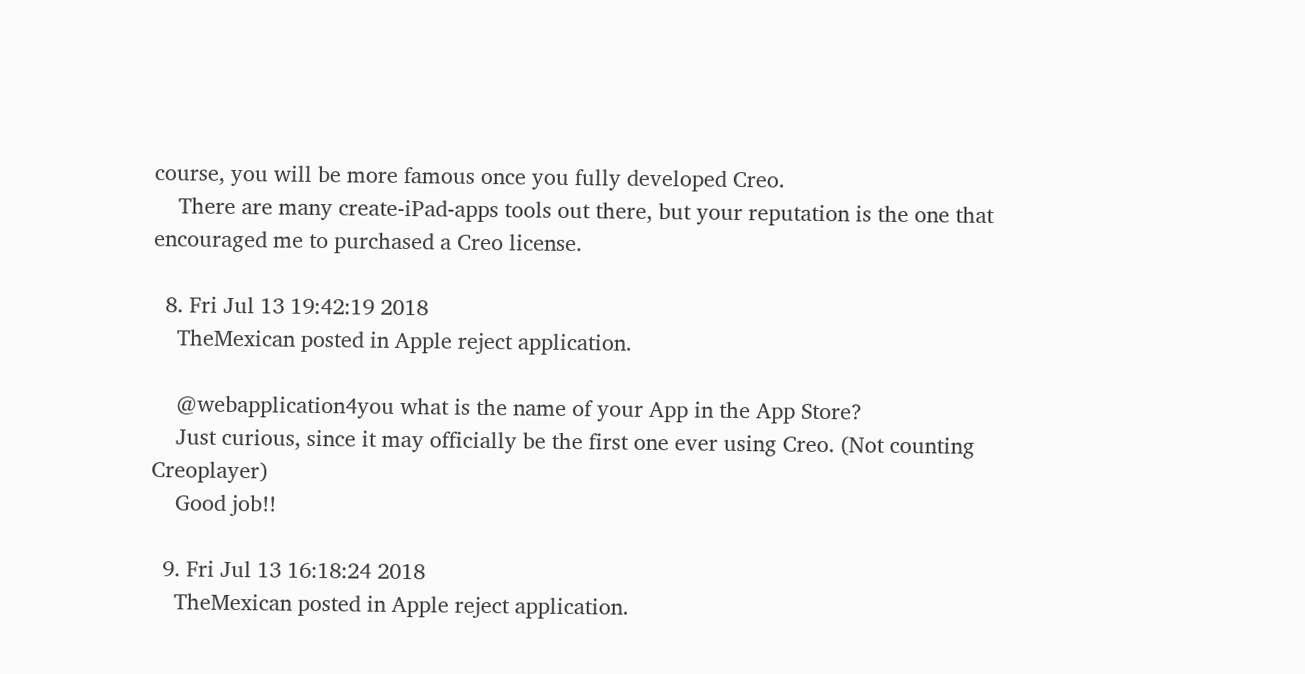course, you will be more famous once you fully developed Creo.
    There are many create-iPad-apps tools out there, but your reputation is the one that encouraged me to purchased a Creo license.

  8. Fri Jul 13 19:42:19 2018
    TheMexican posted in Apple reject application.

    @webapplication4you what is the name of your App in the App Store?
    Just curious, since it may officially be the first one ever using Creo. (Not counting Creoplayer)
    Good job!!

  9. Fri Jul 13 16:18:24 2018
    TheMexican posted in Apple reject application.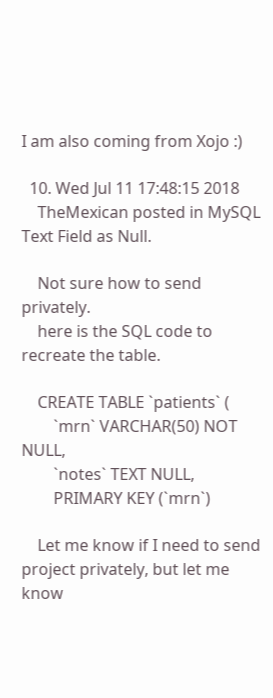I am also coming from Xojo :)

  10. Wed Jul 11 17:48:15 2018
    TheMexican posted in MySQL Text Field as Null.

    Not sure how to send privately.
    here is the SQL code to recreate the table.

    CREATE TABLE `patients` (
        `mrn` VARCHAR(50) NOT NULL,
        `notes` TEXT NULL,
        PRIMARY KEY (`mrn`)

    Let me know if I need to send project privately, but let me know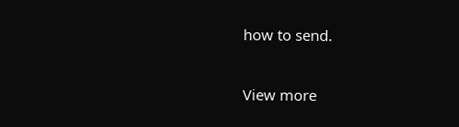how to send.

View more